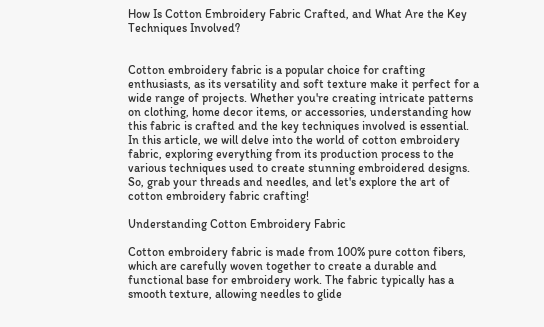How Is Cotton Embroidery Fabric Crafted, and What Are the Key Techniques Involved?


Cotton embroidery fabric is a popular choice for crafting enthusiasts, as its versatility and soft texture make it perfect for a wide range of projects. Whether you're creating intricate patterns on clothing, home decor items, or accessories, understanding how this fabric is crafted and the key techniques involved is essential. In this article, we will delve into the world of cotton embroidery fabric, exploring everything from its production process to the various techniques used to create stunning embroidered designs. So, grab your threads and needles, and let's explore the art of cotton embroidery fabric crafting!

Understanding Cotton Embroidery Fabric

Cotton embroidery fabric is made from 100% pure cotton fibers, which are carefully woven together to create a durable and functional base for embroidery work. The fabric typically has a smooth texture, allowing needles to glide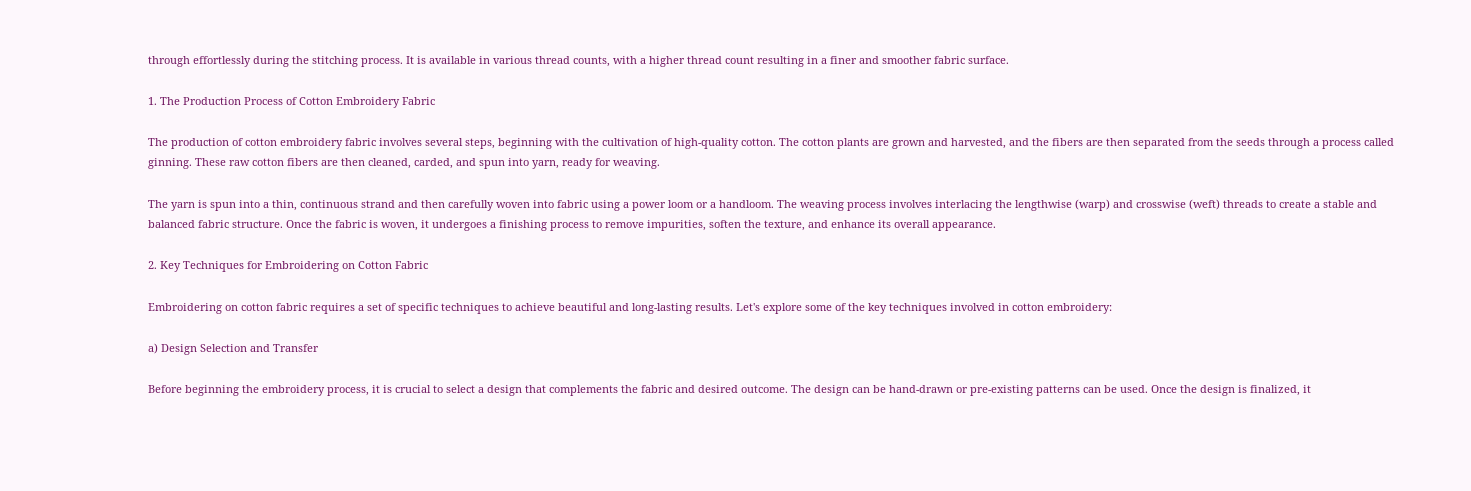through effortlessly during the stitching process. It is available in various thread counts, with a higher thread count resulting in a finer and smoother fabric surface.

1. The Production Process of Cotton Embroidery Fabric

The production of cotton embroidery fabric involves several steps, beginning with the cultivation of high-quality cotton. The cotton plants are grown and harvested, and the fibers are then separated from the seeds through a process called ginning. These raw cotton fibers are then cleaned, carded, and spun into yarn, ready for weaving.

The yarn is spun into a thin, continuous strand and then carefully woven into fabric using a power loom or a handloom. The weaving process involves interlacing the lengthwise (warp) and crosswise (weft) threads to create a stable and balanced fabric structure. Once the fabric is woven, it undergoes a finishing process to remove impurities, soften the texture, and enhance its overall appearance.

2. Key Techniques for Embroidering on Cotton Fabric

Embroidering on cotton fabric requires a set of specific techniques to achieve beautiful and long-lasting results. Let's explore some of the key techniques involved in cotton embroidery:

a) Design Selection and Transfer

Before beginning the embroidery process, it is crucial to select a design that complements the fabric and desired outcome. The design can be hand-drawn or pre-existing patterns can be used. Once the design is finalized, it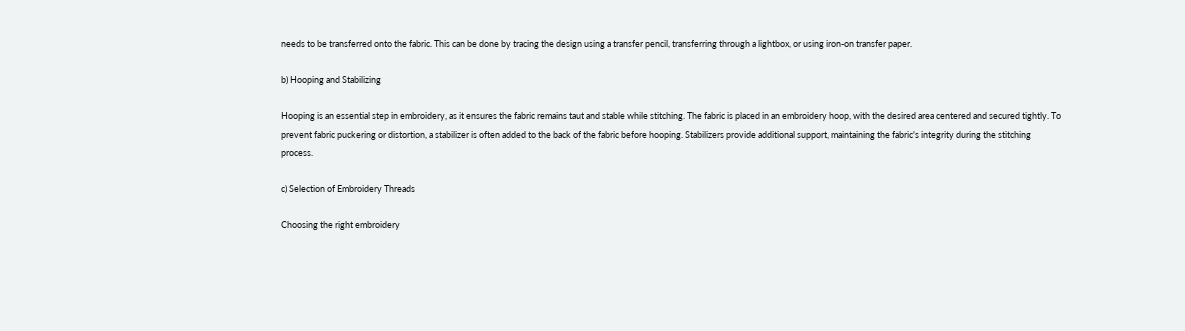needs to be transferred onto the fabric. This can be done by tracing the design using a transfer pencil, transferring through a lightbox, or using iron-on transfer paper.

b) Hooping and Stabilizing

Hooping is an essential step in embroidery, as it ensures the fabric remains taut and stable while stitching. The fabric is placed in an embroidery hoop, with the desired area centered and secured tightly. To prevent fabric puckering or distortion, a stabilizer is often added to the back of the fabric before hooping. Stabilizers provide additional support, maintaining the fabric's integrity during the stitching process.

c) Selection of Embroidery Threads

Choosing the right embroidery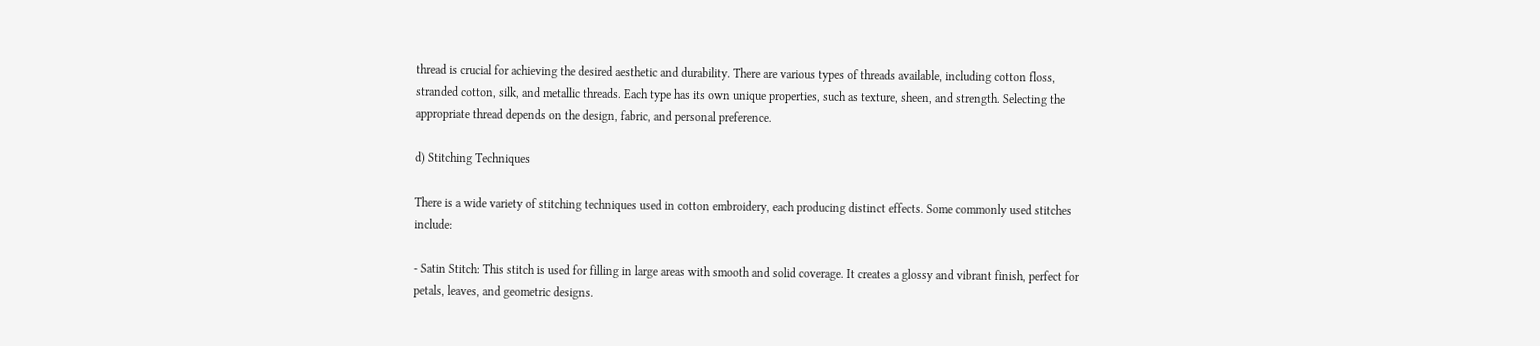thread is crucial for achieving the desired aesthetic and durability. There are various types of threads available, including cotton floss, stranded cotton, silk, and metallic threads. Each type has its own unique properties, such as texture, sheen, and strength. Selecting the appropriate thread depends on the design, fabric, and personal preference.

d) Stitching Techniques

There is a wide variety of stitching techniques used in cotton embroidery, each producing distinct effects. Some commonly used stitches include:

- Satin Stitch: This stitch is used for filling in large areas with smooth and solid coverage. It creates a glossy and vibrant finish, perfect for petals, leaves, and geometric designs.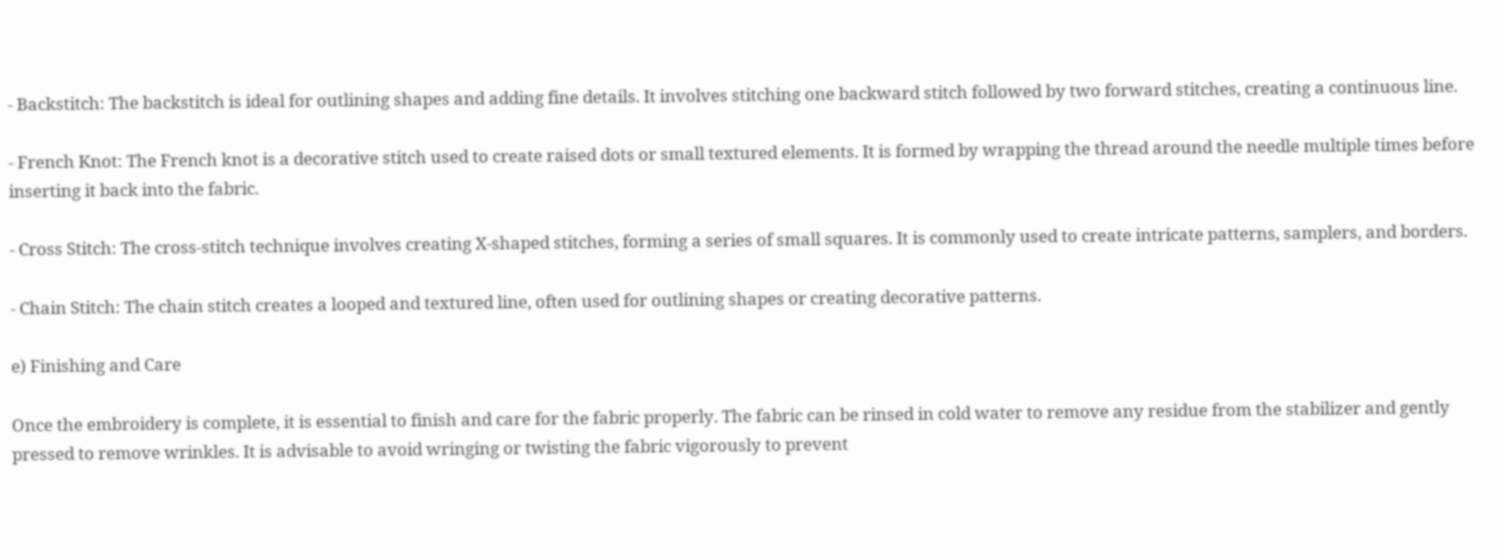- Backstitch: The backstitch is ideal for outlining shapes and adding fine details. It involves stitching one backward stitch followed by two forward stitches, creating a continuous line.

- French Knot: The French knot is a decorative stitch used to create raised dots or small textured elements. It is formed by wrapping the thread around the needle multiple times before inserting it back into the fabric.

- Cross Stitch: The cross-stitch technique involves creating X-shaped stitches, forming a series of small squares. It is commonly used to create intricate patterns, samplers, and borders.

- Chain Stitch: The chain stitch creates a looped and textured line, often used for outlining shapes or creating decorative patterns.

e) Finishing and Care

Once the embroidery is complete, it is essential to finish and care for the fabric properly. The fabric can be rinsed in cold water to remove any residue from the stabilizer and gently pressed to remove wrinkles. It is advisable to avoid wringing or twisting the fabric vigorously to prevent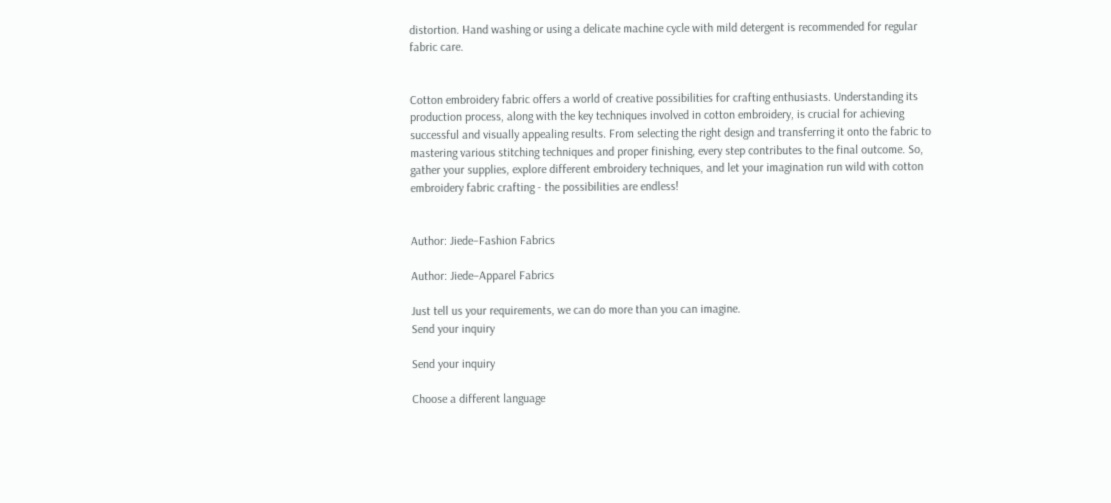distortion. Hand washing or using a delicate machine cycle with mild detergent is recommended for regular fabric care.


Cotton embroidery fabric offers a world of creative possibilities for crafting enthusiasts. Understanding its production process, along with the key techniques involved in cotton embroidery, is crucial for achieving successful and visually appealing results. From selecting the right design and transferring it onto the fabric to mastering various stitching techniques and proper finishing, every step contributes to the final outcome. So, gather your supplies, explore different embroidery techniques, and let your imagination run wild with cotton embroidery fabric crafting - the possibilities are endless!


Author: Jiede–Fashion Fabrics

Author: Jiede–Apparel Fabrics

Just tell us your requirements, we can do more than you can imagine.
Send your inquiry

Send your inquiry

Choose a different language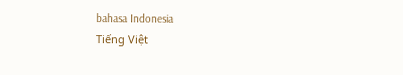bahasa Indonesia
Tiếng Việt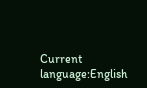Current language:English